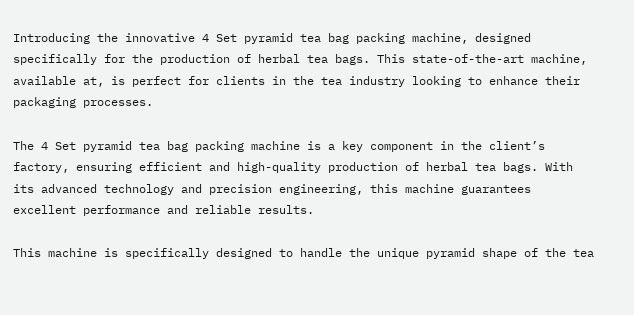Introducing the innovative 4 Set pyramid tea bag packing machine, designed specifically for the production of herbal tea bags. This state-of-the-art machine, available at, is perfect for clients in the tea industry looking to enhance their packaging processes.

The 4 Set pyramid tea bag packing machine is a key component in the client’s factory, ensuring efficient and high-quality production of herbal tea bags. With its advanced technology and precision engineering, this machine guarantees excellent performance and reliable results.

This machine is specifically designed to handle the unique pyramid shape of the tea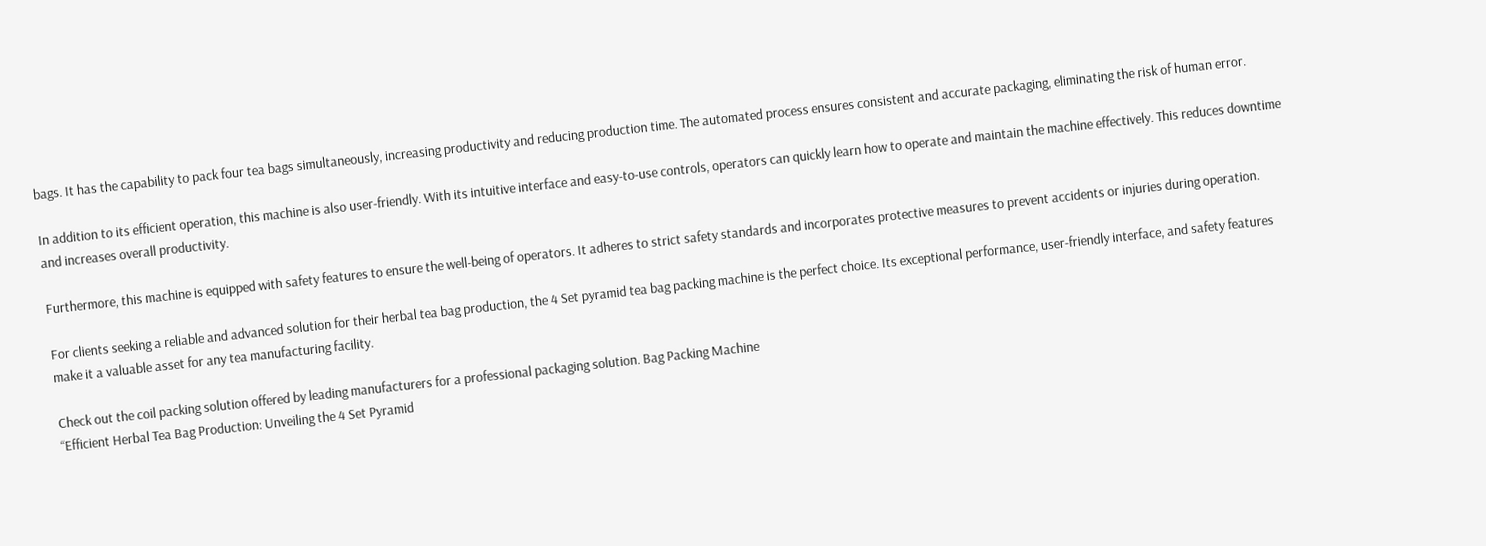bags. It has the capability to pack four tea bags simultaneously, increasing productivity and reducing production time. The automated process ensures consistent and accurate packaging, eliminating the risk of human error.

In addition to its efficient operation, this machine is also user-friendly. With its intuitive interface and easy-to-use controls, operators can quickly learn how to operate and maintain the machine effectively. This reduces downtime and increases overall productivity.

Furthermore, this machine is equipped with safety features to ensure the well-being of operators. It adheres to strict safety standards and incorporates protective measures to prevent accidents or injuries during operation.

For clients seeking a reliable and advanced solution for their herbal tea bag production, the 4 Set pyramid tea bag packing machine is the perfect choice. Its exceptional performance, user-friendly interface, and safety features make it a valuable asset for any tea manufacturing facility.

Check out the coil packing solution offered by leading manufacturers for a professional packaging solution. Bag Packing Machine
“Efficient Herbal Tea Bag Production: Unveiling the 4 Set Pyramid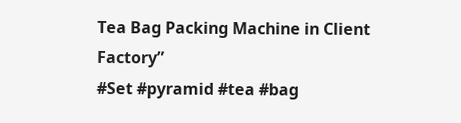Tea Bag Packing Machine in Client Factory”
#Set #pyramid #tea #bag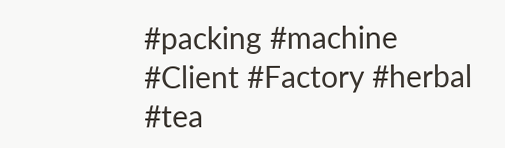#packing #machine #Client #Factory #herbal #tea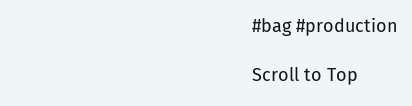#bag #production

Scroll to Top